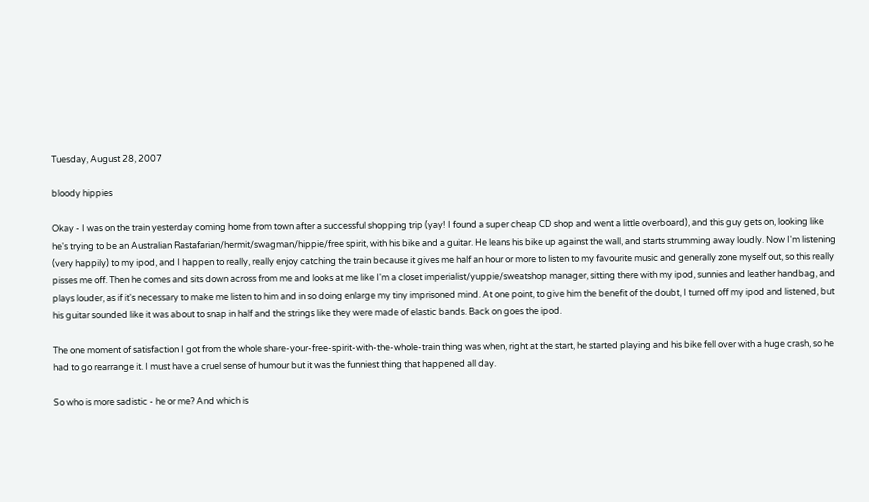Tuesday, August 28, 2007

bloody hippies

Okay - I was on the train yesterday coming home from town after a successful shopping trip (yay! I found a super cheap CD shop and went a little overboard), and this guy gets on, looking like he's trying to be an Australian Rastafarian/hermit/swagman/hippie/free spirit, with his bike and a guitar. He leans his bike up against the wall, and starts strumming away loudly. Now I'm listening (very happily) to my ipod, and I happen to really, really enjoy catching the train because it gives me half an hour or more to listen to my favourite music and generally zone myself out, so this really pisses me off. Then he comes and sits down across from me and looks at me like I'm a closet imperialist/yuppie/sweatshop manager, sitting there with my ipod, sunnies and leather handbag, and plays louder, as if it's necessary to make me listen to him and in so doing enlarge my tiny imprisoned mind. At one point, to give him the benefit of the doubt, I turned off my ipod and listened, but his guitar sounded like it was about to snap in half and the strings like they were made of elastic bands. Back on goes the ipod.

The one moment of satisfaction I got from the whole share-your-free-spirit-with-the-whole-train thing was when, right at the start, he started playing and his bike fell over with a huge crash, so he had to go rearrange it. I must have a cruel sense of humour but it was the funniest thing that happened all day.

So who is more sadistic - he or me? And which is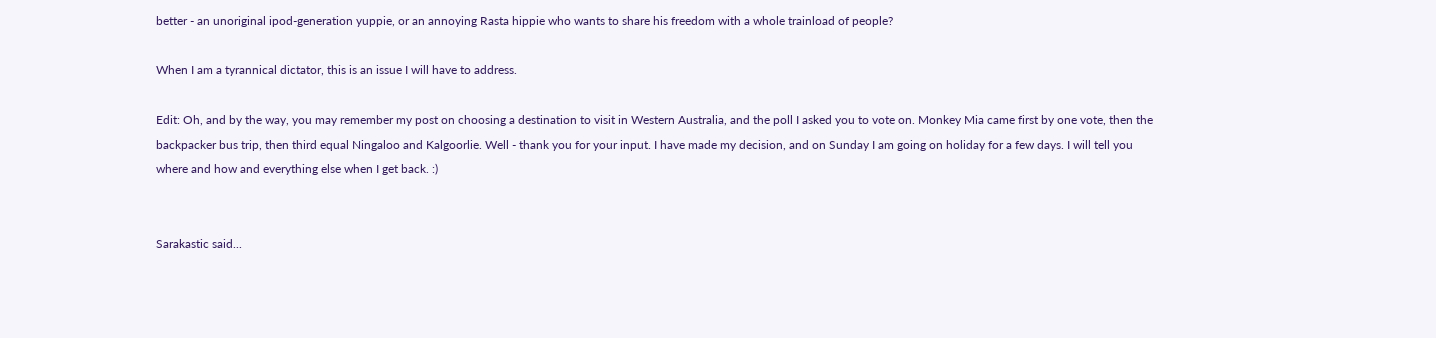better - an unoriginal ipod-generation yuppie, or an annoying Rasta hippie who wants to share his freedom with a whole trainload of people?

When I am a tyrannical dictator, this is an issue I will have to address.

Edit: Oh, and by the way, you may remember my post on choosing a destination to visit in Western Australia, and the poll I asked you to vote on. Monkey Mia came first by one vote, then the backpacker bus trip, then third equal Ningaloo and Kalgoorlie. Well - thank you for your input. I have made my decision, and on Sunday I am going on holiday for a few days. I will tell you where and how and everything else when I get back. :)


Sarakastic said...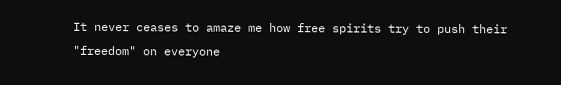It never ceases to amaze me how free spirits try to push their "freedom" on everyone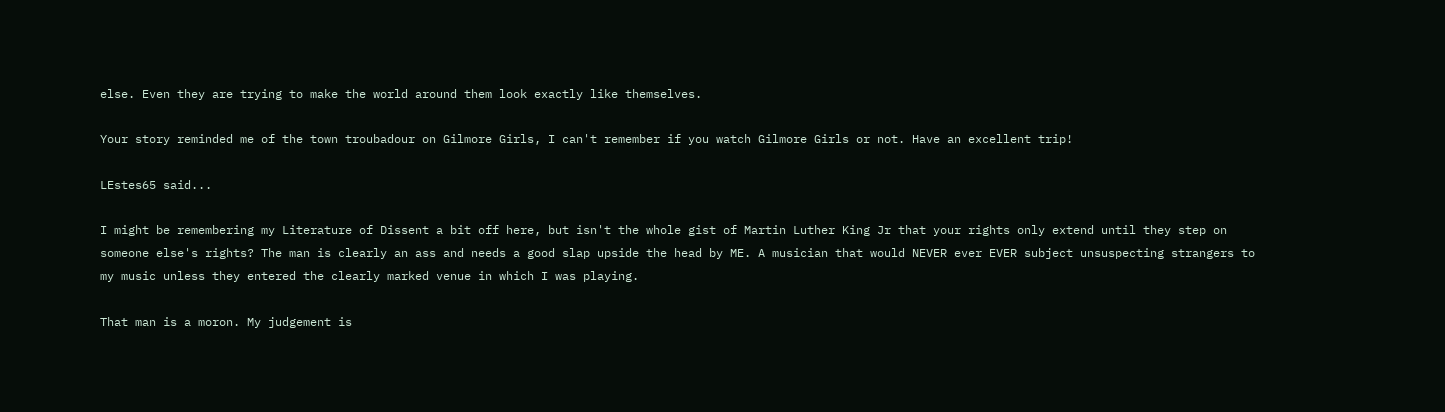else. Even they are trying to make the world around them look exactly like themselves.

Your story reminded me of the town troubadour on Gilmore Girls, I can't remember if you watch Gilmore Girls or not. Have an excellent trip!

LEstes65 said...

I might be remembering my Literature of Dissent a bit off here, but isn't the whole gist of Martin Luther King Jr that your rights only extend until they step on someone else's rights? The man is clearly an ass and needs a good slap upside the head by ME. A musician that would NEVER ever EVER subject unsuspecting strangers to my music unless they entered the clearly marked venue in which I was playing.

That man is a moron. My judgement is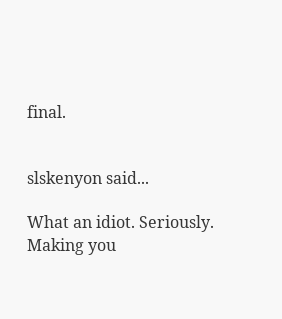final.


slskenyon said...

What an idiot. Seriously. Making you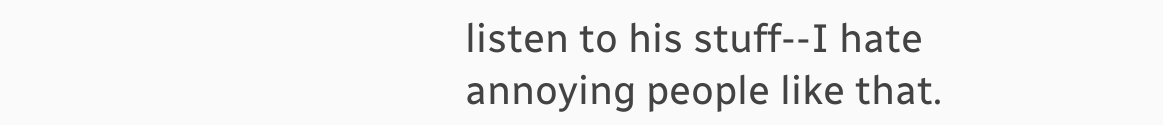listen to his stuff--I hate annoying people like that.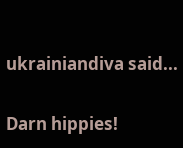ukrainiandiva said...

Darn hippies!